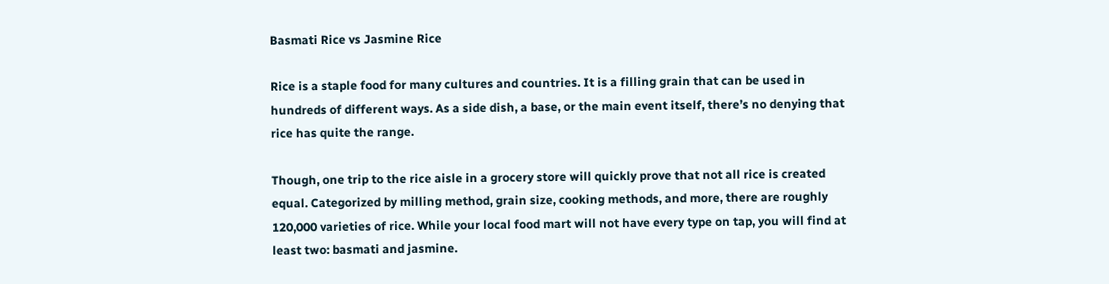Basmati Rice vs Jasmine Rice

Rice is a staple food for many cultures and countries. It is a filling grain that can be used in hundreds of different ways. As a side dish, a base, or the main event itself, there’s no denying that rice has quite the range.

Though, one trip to the rice aisle in a grocery store will quickly prove that not all rice is created equal. Categorized by milling method, grain size, cooking methods, and more, there are roughly 120,000 varieties of rice. While your local food mart will not have every type on tap, you will find at least two: basmati and jasmine.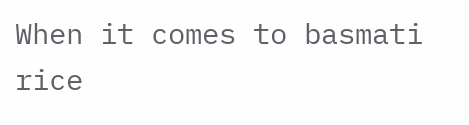When it comes to basmati rice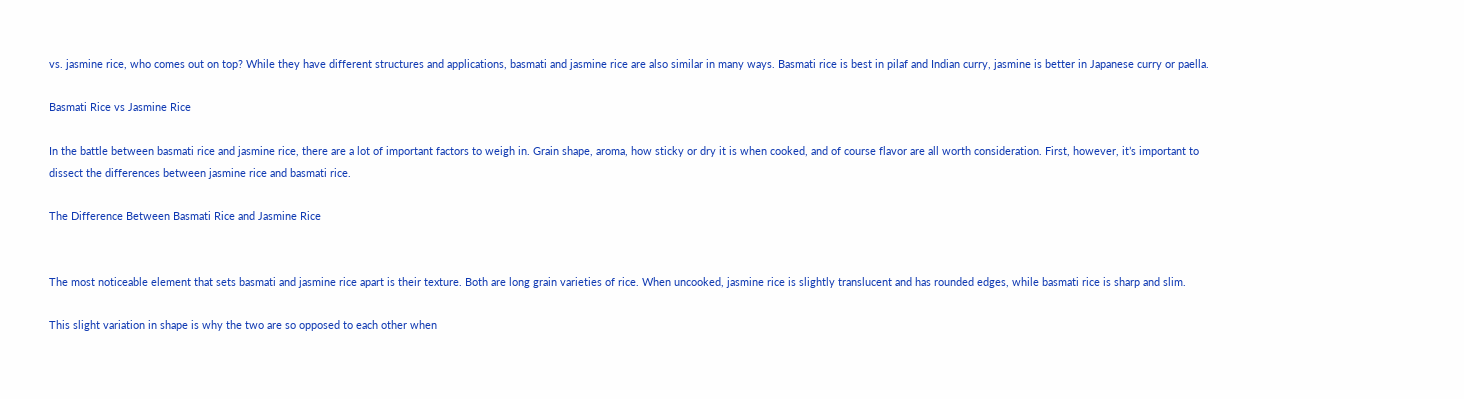vs. jasmine rice, who comes out on top? While they have different structures and applications, basmati and jasmine rice are also similar in many ways. Basmati rice is best in pilaf and Indian curry, jasmine is better in Japanese curry or paella.

Basmati Rice vs Jasmine Rice

In the battle between basmati rice and jasmine rice, there are a lot of important factors to weigh in. Grain shape, aroma, how sticky or dry it is when cooked, and of course flavor are all worth consideration. First, however, it’s important to dissect the differences between jasmine rice and basmati rice.

The Difference Between Basmati Rice and Jasmine Rice


The most noticeable element that sets basmati and jasmine rice apart is their texture. Both are long grain varieties of rice. When uncooked, jasmine rice is slightly translucent and has rounded edges, while basmati rice is sharp and slim.

This slight variation in shape is why the two are so opposed to each other when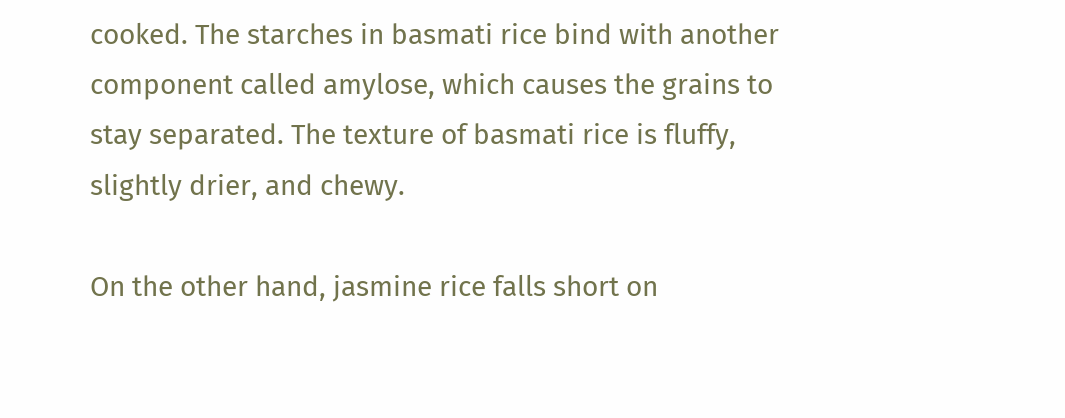cooked. The starches in basmati rice bind with another component called amylose, which causes the grains to stay separated. The texture of basmati rice is fluffy, slightly drier, and chewy.

On the other hand, jasmine rice falls short on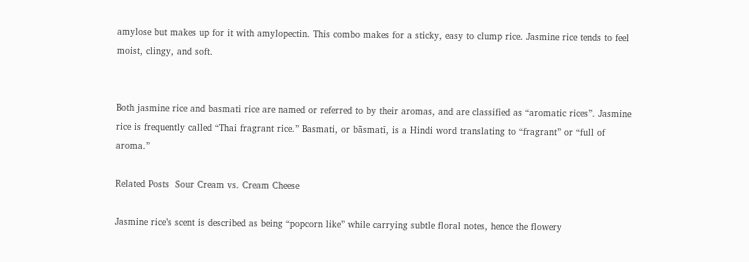amylose but makes up for it with amylopectin. This combo makes for a sticky, easy to clump rice. Jasmine rice tends to feel moist, clingy, and soft.


Both jasmine rice and basmati rice are named or referred to by their aromas, and are classified as “aromatic rices”. Jasmine rice is frequently called “Thai fragrant rice.” Basmati, or bāsmatī, is a Hindi word translating to “fragrant” or “full of aroma.”

Related Posts  Sour Cream vs. Cream Cheese

Jasmine rice’s scent is described as being “popcorn like” while carrying subtle floral notes, hence the flowery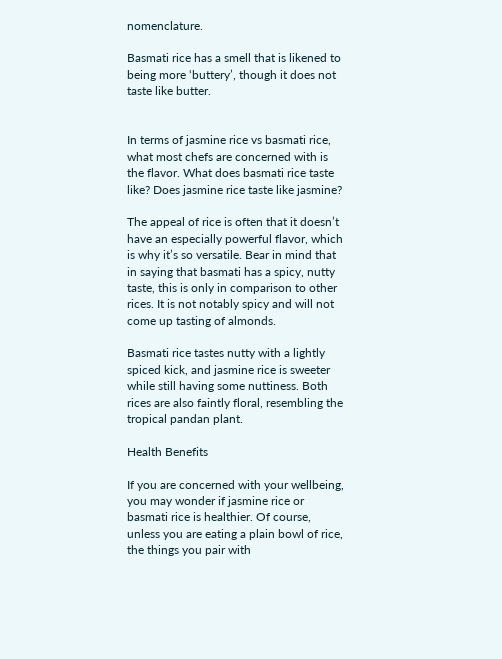nomenclature.

Basmati rice has a smell that is likened to being more ‘buttery’, though it does not taste like butter.


In terms of jasmine rice vs basmati rice, what most chefs are concerned with is the flavor. What does basmati rice taste like? Does jasmine rice taste like jasmine?

The appeal of rice is often that it doesn’t have an especially powerful flavor, which is why it’s so versatile. Bear in mind that in saying that basmati has a spicy, nutty taste, this is only in comparison to other rices. It is not notably spicy and will not come up tasting of almonds.

Basmati rice tastes nutty with a lightly spiced kick, and jasmine rice is sweeter while still having some nuttiness. Both rices are also faintly floral, resembling the tropical pandan plant.

Health Benefits

If you are concerned with your wellbeing, you may wonder if jasmine rice or basmati rice is healthier. Of course, unless you are eating a plain bowl of rice, the things you pair with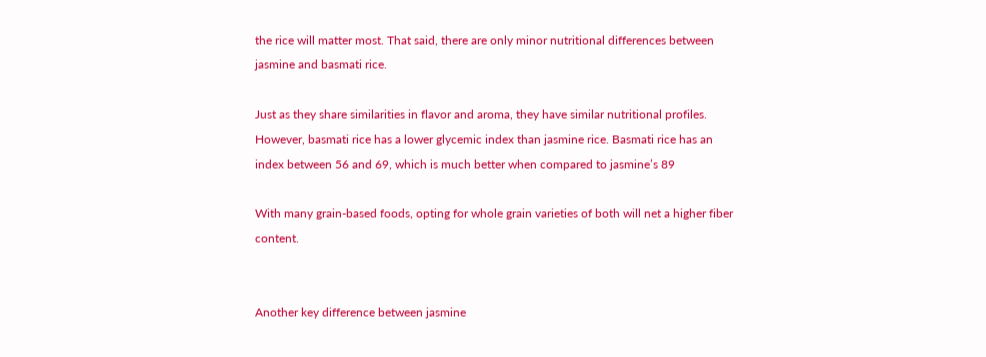the rice will matter most. That said, there are only minor nutritional differences between jasmine and basmati rice.

Just as they share similarities in flavor and aroma, they have similar nutritional profiles. However, basmati rice has a lower glycemic index than jasmine rice. Basmati rice has an index between 56 and 69, which is much better when compared to jasmine’s 89

With many grain-based foods, opting for whole grain varieties of both will net a higher fiber content.


Another key difference between jasmine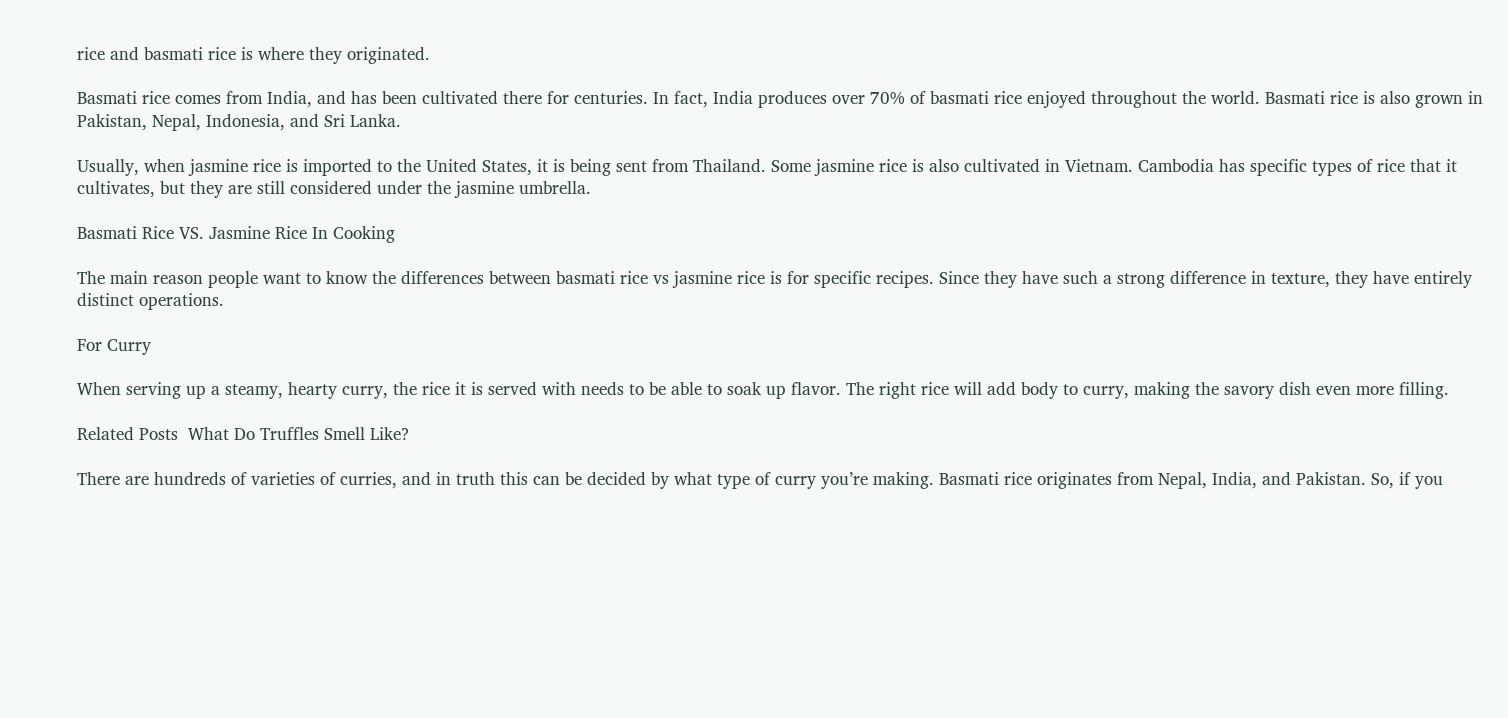rice and basmati rice is where they originated.

Basmati rice comes from India, and has been cultivated there for centuries. In fact, India produces over 70% of basmati rice enjoyed throughout the world. Basmati rice is also grown in Pakistan, Nepal, Indonesia, and Sri Lanka.

Usually, when jasmine rice is imported to the United States, it is being sent from Thailand. Some jasmine rice is also cultivated in Vietnam. Cambodia has specific types of rice that it cultivates, but they are still considered under the jasmine umbrella.

Basmati Rice VS. Jasmine Rice In Cooking

The main reason people want to know the differences between basmati rice vs jasmine rice is for specific recipes. Since they have such a strong difference in texture, they have entirely distinct operations.

For Curry

When serving up a steamy, hearty curry, the rice it is served with needs to be able to soak up flavor. The right rice will add body to curry, making the savory dish even more filling.

Related Posts  What Do Truffles Smell Like?

There are hundreds of varieties of curries, and in truth this can be decided by what type of curry you’re making. Basmati rice originates from Nepal, India, and Pakistan. So, if you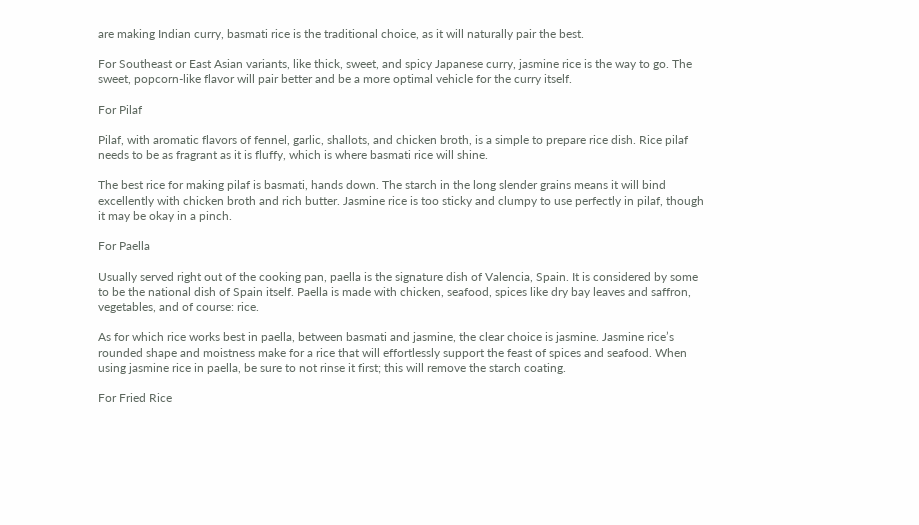are making Indian curry, basmati rice is the traditional choice, as it will naturally pair the best.

For Southeast or East Asian variants, like thick, sweet, and spicy Japanese curry, jasmine rice is the way to go. The sweet, popcorn-like flavor will pair better and be a more optimal vehicle for the curry itself.

For Pilaf

Pilaf, with aromatic flavors of fennel, garlic, shallots, and chicken broth, is a simple to prepare rice dish. Rice pilaf needs to be as fragrant as it is fluffy, which is where basmati rice will shine.

The best rice for making pilaf is basmati, hands down. The starch in the long slender grains means it will bind excellently with chicken broth and rich butter. Jasmine rice is too sticky and clumpy to use perfectly in pilaf, though it may be okay in a pinch.

For Paella

Usually served right out of the cooking pan, paella is the signature dish of Valencia, Spain. It is considered by some to be the national dish of Spain itself. Paella is made with chicken, seafood, spices like dry bay leaves and saffron, vegetables, and of course: rice.

As for which rice works best in paella, between basmati and jasmine, the clear choice is jasmine. Jasmine rice’s rounded shape and moistness make for a rice that will effortlessly support the feast of spices and seafood. When using jasmine rice in paella, be sure to not rinse it first; this will remove the starch coating.

For Fried Rice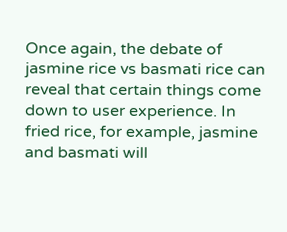Once again, the debate of jasmine rice vs basmati rice can reveal that certain things come down to user experience. In fried rice, for example, jasmine and basmati will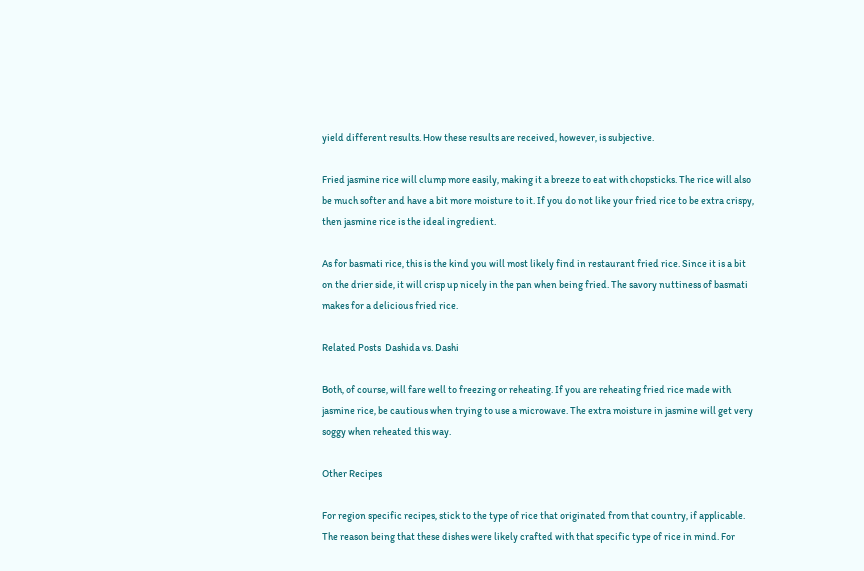yield different results. How these results are received, however, is subjective.

Fried jasmine rice will clump more easily, making it a breeze to eat with chopsticks. The rice will also be much softer and have a bit more moisture to it. If you do not like your fried rice to be extra crispy, then jasmine rice is the ideal ingredient.

As for basmati rice, this is the kind you will most likely find in restaurant fried rice. Since it is a bit on the drier side, it will crisp up nicely in the pan when being fried. The savory nuttiness of basmati makes for a delicious fried rice.

Related Posts  Dashida vs. Dashi

Both, of course, will fare well to freezing or reheating. If you are reheating fried rice made with jasmine rice, be cautious when trying to use a microwave. The extra moisture in jasmine will get very soggy when reheated this way.

Other Recipes

For region specific recipes, stick to the type of rice that originated from that country, if applicable. The reason being that these dishes were likely crafted with that specific type of rice in mind. For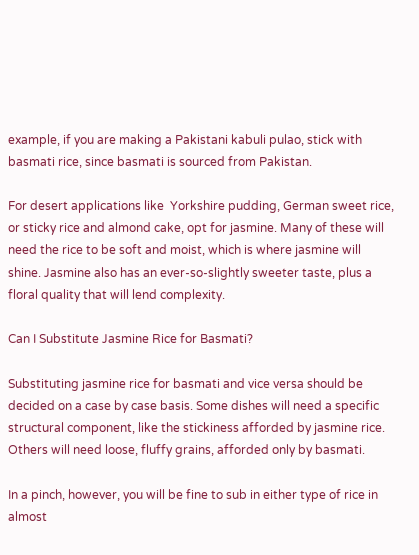example, if you are making a Pakistani kabuli pulao, stick with basmati rice, since basmati is sourced from Pakistan.

For desert applications like  Yorkshire pudding, German sweet rice, or sticky rice and almond cake, opt for jasmine. Many of these will need the rice to be soft and moist, which is where jasmine will shine. Jasmine also has an ever-so-slightly sweeter taste, plus a floral quality that will lend complexity.

Can I Substitute Jasmine Rice for Basmati?

Substituting jasmine rice for basmati and vice versa should be decided on a case by case basis. Some dishes will need a specific structural component, like the stickiness afforded by jasmine rice. Others will need loose, fluffy grains, afforded only by basmati.

In a pinch, however, you will be fine to sub in either type of rice in almost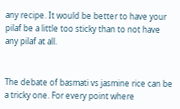any recipe. It would be better to have your pilaf be a little too sticky than to not have any pilaf at all.


The debate of basmati vs jasmine rice can be a tricky one. For every point where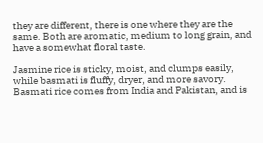they are different, there is one where they are the same. Both are aromatic, medium to long grain, and have a somewhat floral taste.

Jasmine rice is sticky, moist, and clumps easily, while basmati is fluffy, dryer, and more savory. Basmati rice comes from India and Pakistan, and is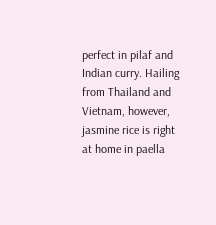perfect in pilaf and Indian curry. Hailing from Thailand and Vietnam, however, jasmine rice is right at home in paella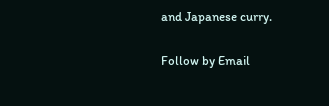and Japanese curry.

Follow by Email